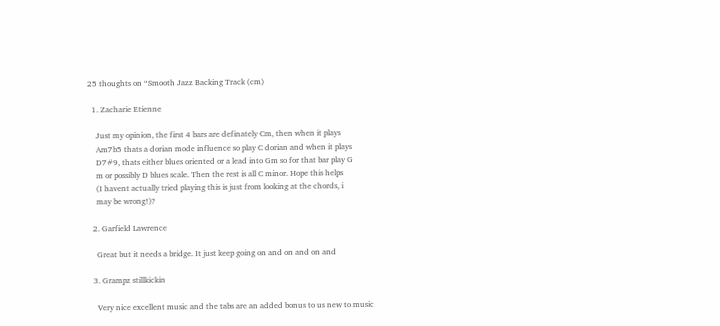25 thoughts on “Smooth Jazz Backing Track (cm)

  1. Zacharie Etienne

    Just my opinion, the first 4 bars are definately Cm, then when it plays
    Am7b5 thats a dorian mode influence so play C dorian and when it plays
    D7#9, thats either blues oriented or a lead into Gm so for that bar play G
    m or possibly D blues scale. Then the rest is all C minor. Hope this helps
    (I havent actually tried playing this is just from looking at the chords, i
    may be wrong!)?

  2. Garfield Lawrence

    Great but it needs a bridge. It just keep going on and on and on and

  3. Grampz stillkickin

    Very nice excellent music and the tabs are an added bonus to us new to music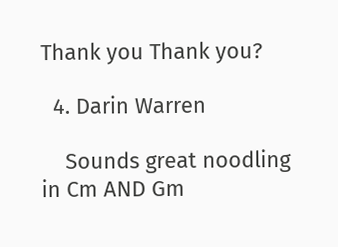Thank you Thank you?

  4. Darin Warren

    Sounds great noodling in Cm AND Gm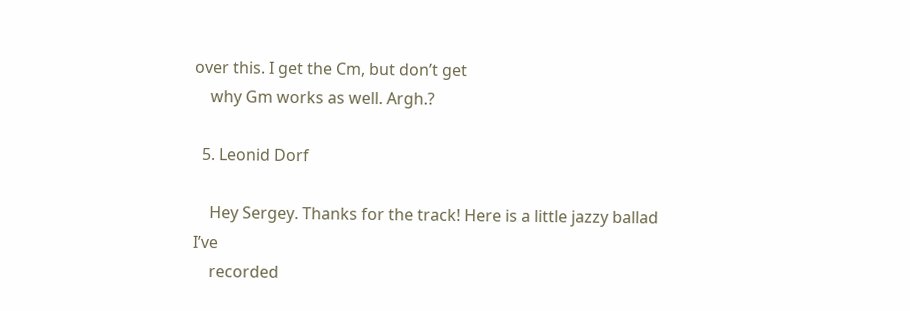over this. I get the Cm, but don’t get
    why Gm works as well. Argh.?

  5. Leonid Dorf

    Hey Sergey. Thanks for the track! Here is a little jazzy ballad I’ve
    recorded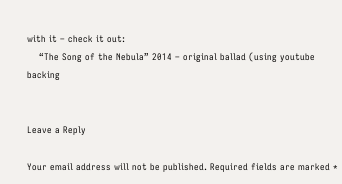with it – check it out:
    “The Song of the Nebula” 2014 – original ballad (using youtube backing


Leave a Reply

Your email address will not be published. Required fields are marked *